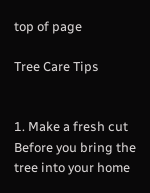top of page

Tree Care Tips


1. Make a fresh cut Before you bring the tree into your home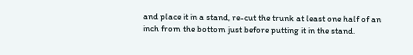and place it in a stand, re-cut the trunk at least one half of an inch from the bottom just before putting it in the stand.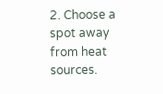2. Choose a spot away from heat sources.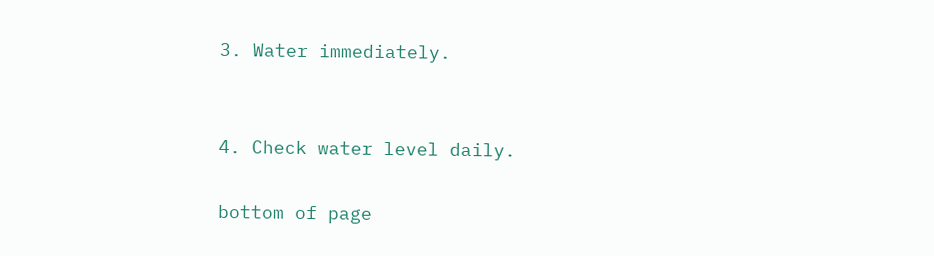3. Water immediately.


4. Check water level daily.

bottom of page